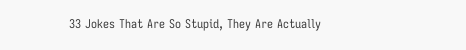33 Jokes That Are So Stupid, They Are Actually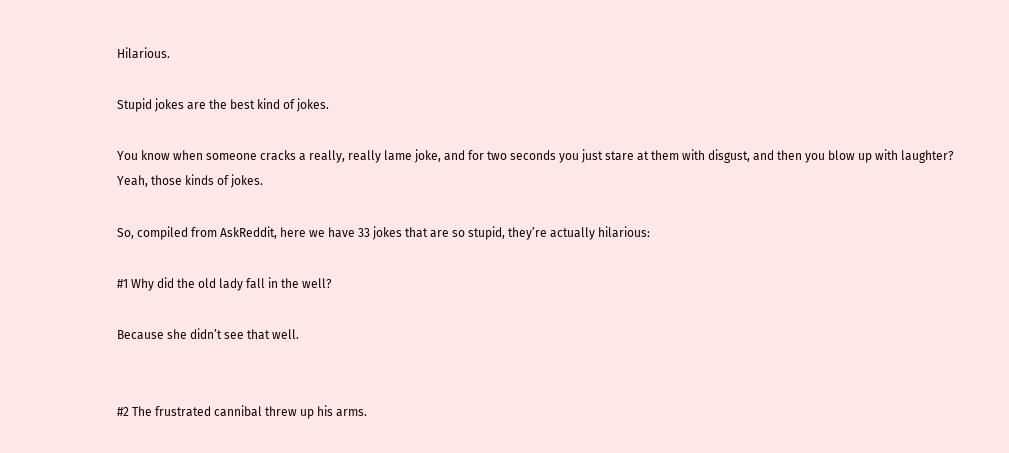Hilarious.

Stupid jokes are the best kind of jokes.

You know when someone cracks a really, really lame joke, and for two seconds you just stare at them with disgust, and then you blow up with laughter? Yeah, those kinds of jokes.

So, compiled from AskReddit, here we have 33 jokes that are so stupid, they’re actually hilarious:

#1 Why did the old lady fall in the well?

Because she didn’t see that well.


#2 The frustrated cannibal threw up his arms.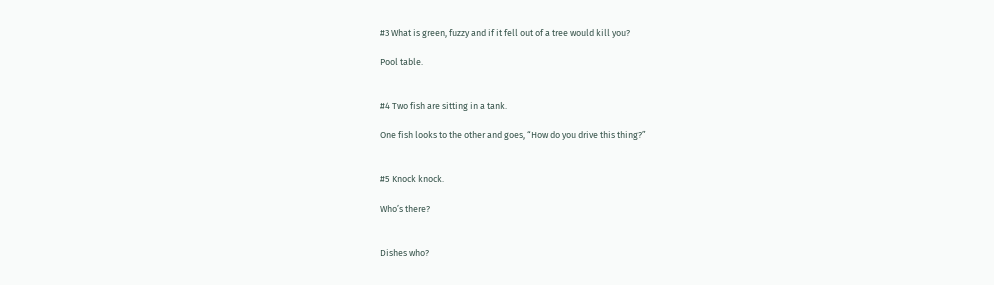#3 What is green, fuzzy and if it fell out of a tree would kill you?

Pool table.


#4 Two fish are sitting in a tank.

One fish looks to the other and goes, “How do you drive this thing?”


#5 Knock knock.

Who’s there?


Dishes who?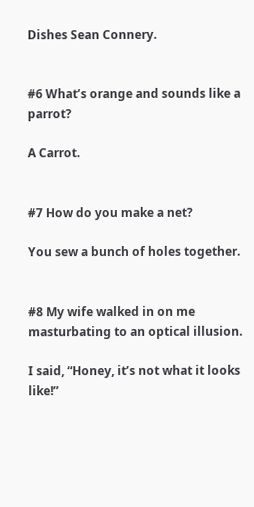Dishes Sean Connery.


#6 What’s orange and sounds like a parrot?

A Carrot.


#7 How do you make a net?

You sew a bunch of holes together.


#8 My wife walked in on me masturbating to an optical illusion.

I said, “Honey, it’s not what it looks like!”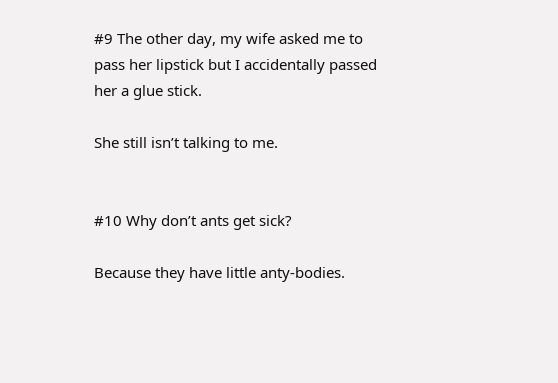#9 The other day, my wife asked me to pass her lipstick but I accidentally passed her a glue stick.

She still isn’t talking to me.


#10 Why don’t ants get sick?

Because they have little anty-bodies.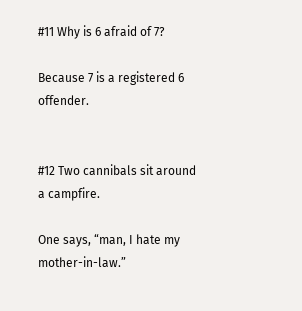#11 Why is 6 afraid of 7?

Because 7 is a registered 6 offender.


#12 Two cannibals sit around a campfire.

One says, “man, I hate my mother-in-law.”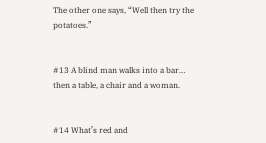The other one says, “Well then try the potatoes.”


#13 A blind man walks into a bar… then a table, a chair and a woman.


#14 What’s red and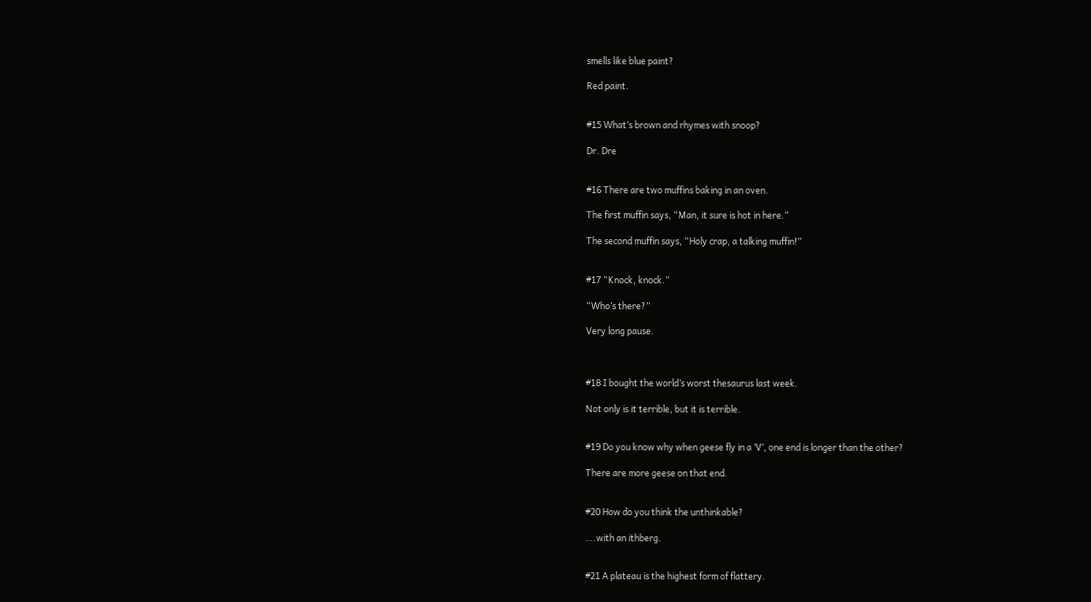smells like blue paint?

Red paint.


#15 What’s brown and rhymes with snoop?

Dr. Dre


#16 There are two muffins baking in an oven.

The first muffin says, “Man, it sure is hot in here.”

The second muffin says, “Holy crap, a talking muffin!”


#17 “Knock, knock.”

“Who’s there?”

Very long pause.



#18 I bought the world’s worst thesaurus last week.

Not only is it terrible, but it is terrible.


#19 Do you know why when geese fly in a ‘V’, one end is longer than the other?

There are more geese on that end.


#20 How do you think the unthinkable?

….with an ithberg.


#21 A plateau is the highest form of flattery.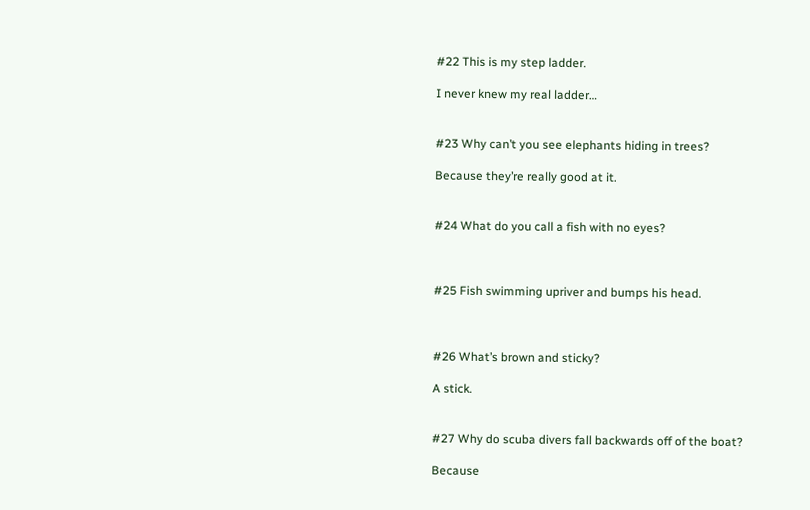#22 This is my step ladder.

I never knew my real ladder…


#23 Why can’t you see elephants hiding in trees?

Because they’re really good at it.


#24 What do you call a fish with no eyes?



#25 Fish swimming upriver and bumps his head.



#26 What’s brown and sticky?

A stick.


#27 Why do scuba divers fall backwards off of the boat?

Because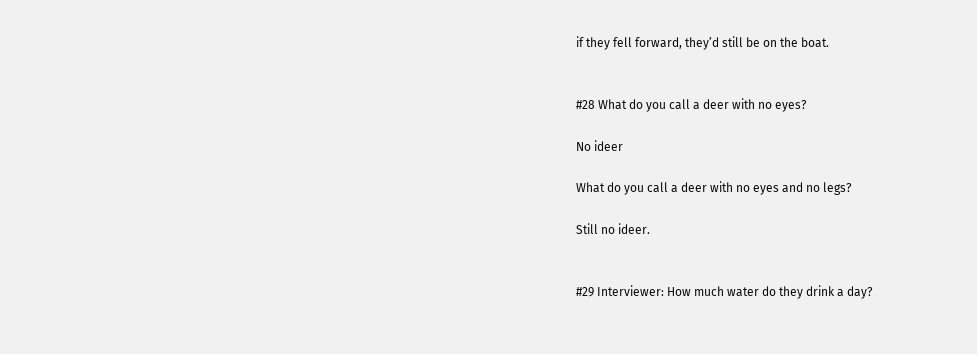if they fell forward, they’d still be on the boat.


#28 What do you call a deer with no eyes?

No ideer

What do you call a deer with no eyes and no legs?

Still no ideer.


#29 Interviewer: How much water do they drink a day?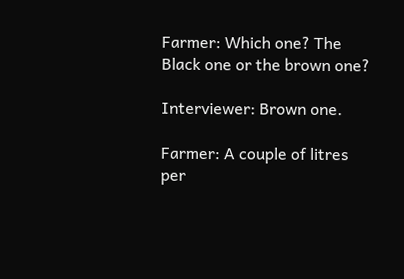Farmer: Which one? The Black one or the brown one?

Interviewer: Brown one.

Farmer: A couple of litres per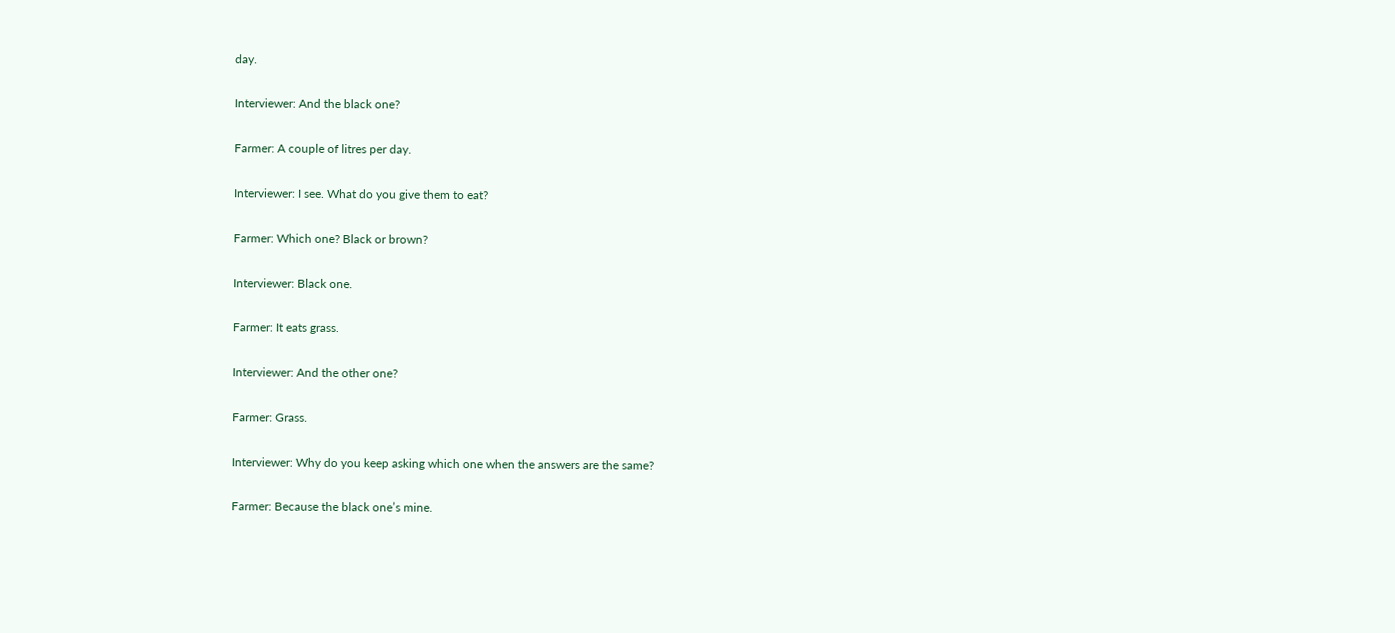day.

Interviewer: And the black one?

Farmer: A couple of litres per day.

Interviewer: I see. What do you give them to eat?

Farmer: Which one? Black or brown?

Interviewer: Black one.

Farmer: It eats grass.

Interviewer: And the other one?

Farmer: Grass.

Interviewer: Why do you keep asking which one when the answers are the same?

Farmer: Because the black one’s mine.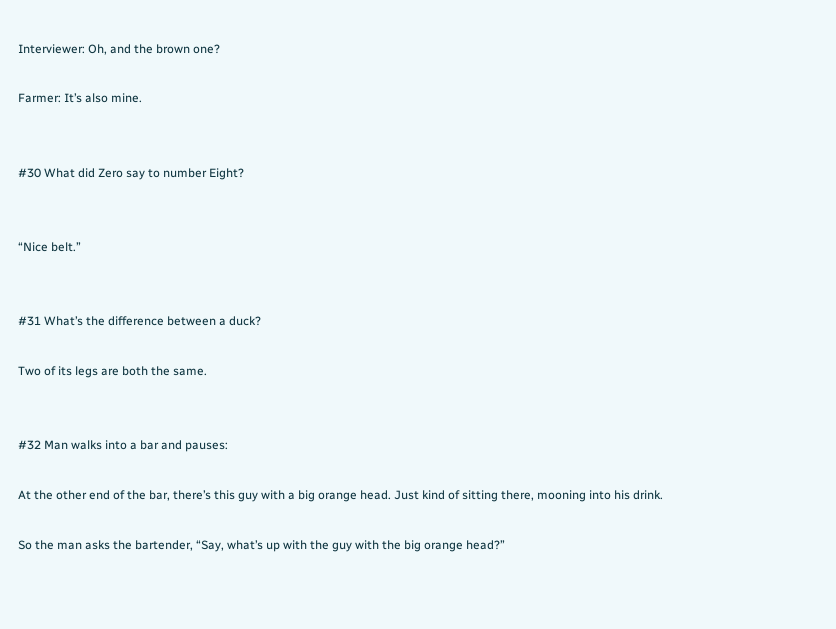Interviewer: Oh, and the brown one?

Farmer: It’s also mine.


#30 What did Zero say to number Eight?


“Nice belt.”


#31 What’s the difference between a duck?

Two of its legs are both the same.


#32 Man walks into a bar and pauses:

At the other end of the bar, there’s this guy with a big orange head. Just kind of sitting there, mooning into his drink.

So the man asks the bartender, “Say, what’s up with the guy with the big orange head?”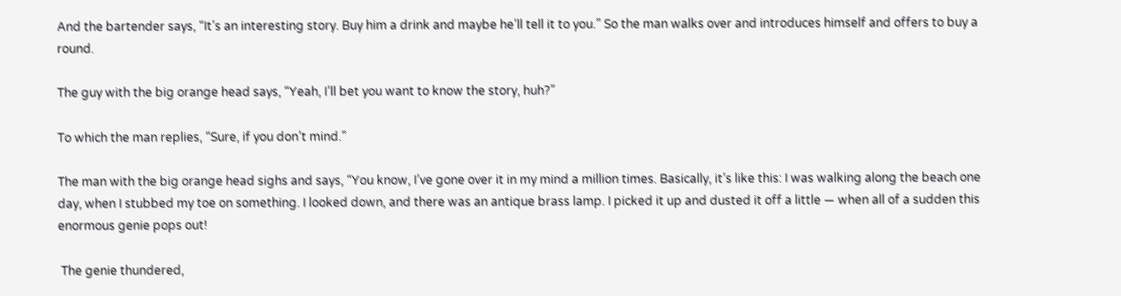And the bartender says, “It’s an interesting story. Buy him a drink and maybe he’ll tell it to you.” So the man walks over and introduces himself and offers to buy a round.

The guy with the big orange head says, “Yeah, I’ll bet you want to know the story, huh?”

To which the man replies, “Sure, if you don’t mind.”

The man with the big orange head sighs and says, “You know, I’ve gone over it in my mind a million times. Basically, it’s like this: I was walking along the beach one day, when I stubbed my toe on something. I looked down, and there was an antique brass lamp. I picked it up and dusted it off a little — when all of a sudden this enormous genie pops out!

 The genie thundered,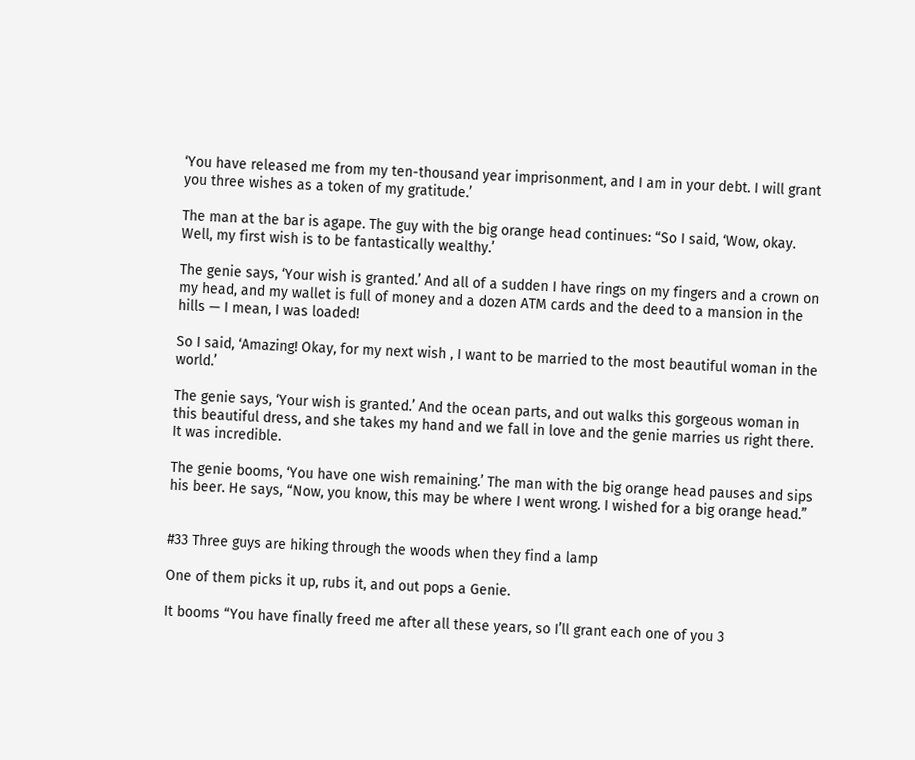‘You have released me from my ten-thousand year imprisonment, and I am in your debt. I will grant you three wishes as a token of my gratitude.’

The man at the bar is agape. The guy with the big orange head continues: “So I said, ‘Wow, okay. Well, my first wish is to be fantastically wealthy.’

The genie says, ‘Your wish is granted.’ And all of a sudden I have rings on my fingers and a crown on my head, and my wallet is full of money and a dozen ATM cards and the deed to a mansion in the hills — I mean, I was loaded!

So I said, ‘Amazing! Okay, for my next wish , I want to be married to the most beautiful woman in the world.’

The genie says, ‘Your wish is granted.’ And the ocean parts, and out walks this gorgeous woman in this beautiful dress, and she takes my hand and we fall in love and the genie marries us right there. It was incredible.

The genie booms, ‘You have one wish remaining.’ The man with the big orange head pauses and sips his beer. He says, “Now, you know, this may be where I went wrong. I wished for a big orange head.”


#33 Three guys are hiking through the woods when they find a lamp

One of them picks it up, rubs it, and out pops a Genie.

It booms “You have finally freed me after all these years, so I’ll grant each one of you 3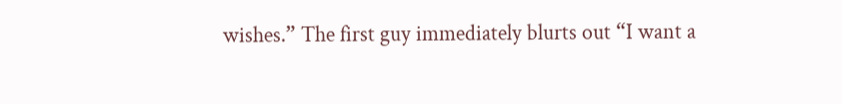wishes.” The first guy immediately blurts out “I want a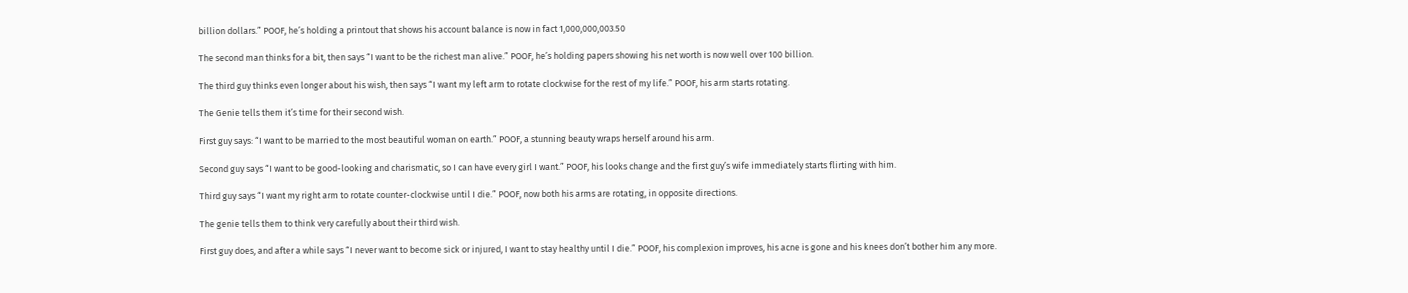billion dollars.” POOF, he’s holding a printout that shows his account balance is now in fact 1,000,000,003.50

The second man thinks for a bit, then says “I want to be the richest man alive.” POOF, he’s holding papers showing his net worth is now well over 100 billion.

The third guy thinks even longer about his wish, then says “I want my left arm to rotate clockwise for the rest of my life.” POOF, his arm starts rotating.

The Genie tells them it’s time for their second wish.

First guy says: “I want to be married to the most beautiful woman on earth.” POOF, a stunning beauty wraps herself around his arm.

Second guy says “I want to be good-looking and charismatic, so I can have every girl I want.” POOF, his looks change and the first guy’s wife immediately starts flirting with him.

Third guy says “I want my right arm to rotate counter-clockwise until I die.” POOF, now both his arms are rotating, in opposite directions.

The genie tells them to think very carefully about their third wish.

First guy does, and after a while says “I never want to become sick or injured, I want to stay healthy until I die.” POOF, his complexion improves, his acne is gone and his knees don’t bother him any more.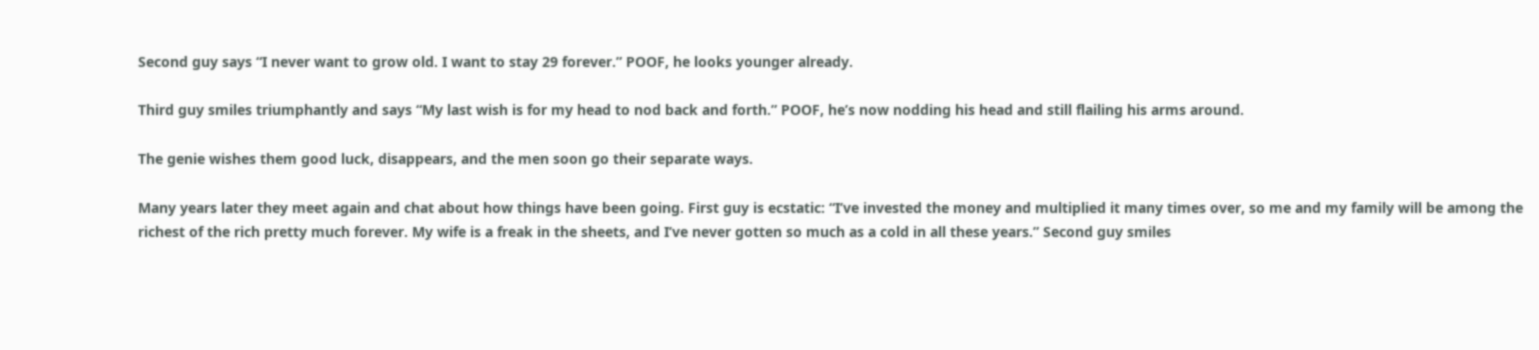Second guy says “I never want to grow old. I want to stay 29 forever.” POOF, he looks younger already.

Third guy smiles triumphantly and says “My last wish is for my head to nod back and forth.” POOF, he’s now nodding his head and still flailing his arms around.

The genie wishes them good luck, disappears, and the men soon go their separate ways.

Many years later they meet again and chat about how things have been going. First guy is ecstatic: “I’ve invested the money and multiplied it many times over, so me and my family will be among the richest of the rich pretty much forever. My wife is a freak in the sheets, and I’ve never gotten so much as a cold in all these years.” Second guy smiles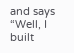and says “Well, I built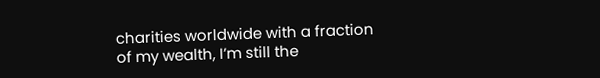charities worldwide with a fraction of my wealth, I’m still the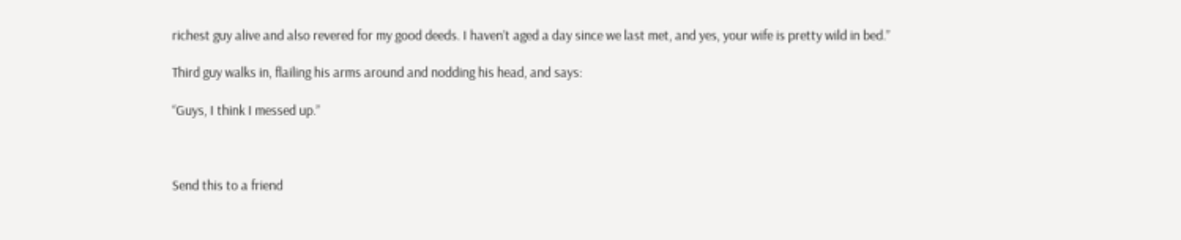richest guy alive and also revered for my good deeds. I haven’t aged a day since we last met, and yes, your wife is pretty wild in bed.”

Third guy walks in, flailing his arms around and nodding his head, and says:

“Guys, I think I messed up.”



Send this to a friend